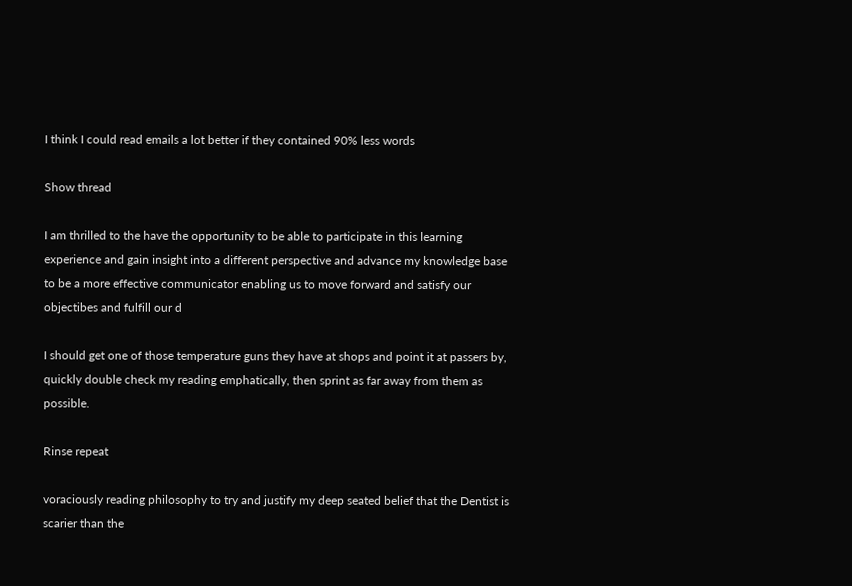I think I could read emails a lot better if they contained 90% less words

Show thread

I am thrilled to the have the opportunity to be able to participate in this learning experience and gain insight into a different perspective and advance my knowledge base to be a more effective communicator enabling us to move forward and satisfy our objectibes and fulfill our d

I should get one of those temperature guns they have at shops and point it at passers by, quickly double check my reading emphatically, then sprint as far away from them as possible.

Rinse repeat

voraciously reading philosophy to try and justify my deep seated belief that the Dentist is scarier than the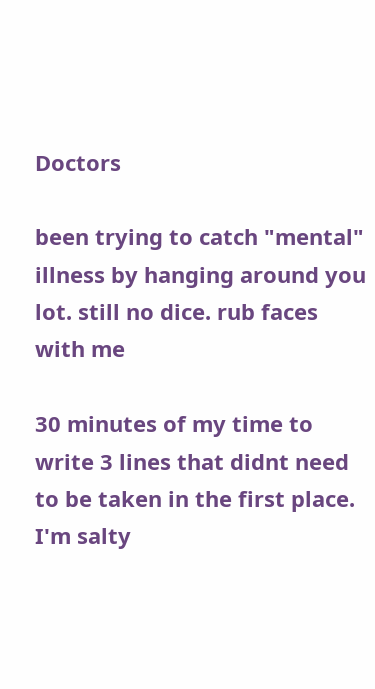Doctors

been trying to catch "mental" illness by hanging around you lot. still no dice. rub faces with me

30 minutes of my time to write 3 lines that didnt need to be taken in the first place. I'm salty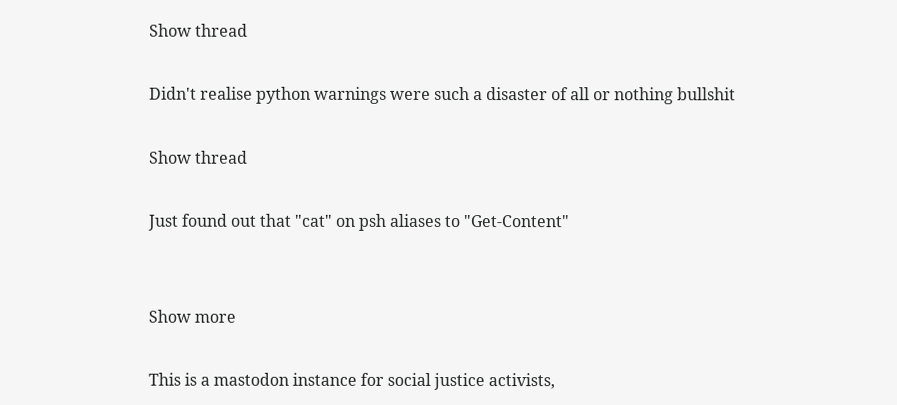Show thread

Didn't realise python warnings were such a disaster of all or nothing bullshit

Show thread

Just found out that "cat" on psh aliases to "Get-Content"


Show more

This is a mastodon instance for social justice activists,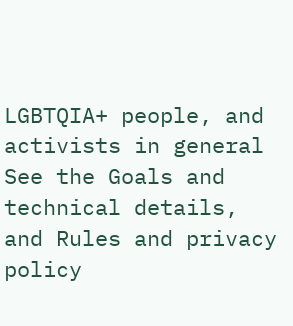LGBTQIA+ people, and activists in general See the Goals and technical details, and Rules and privacy policy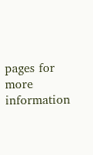pages for more information